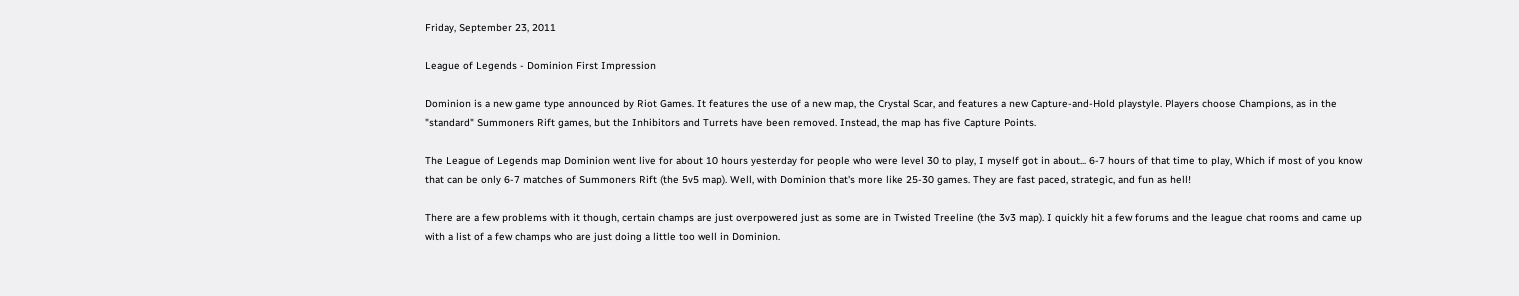Friday, September 23, 2011

League of Legends - Dominion First Impression

Dominion is a new game type announced by Riot Games. It features the use of a new map, the Crystal Scar, and features a new Capture-and-Hold playstyle. Players choose Champions, as in the "standard" Summoners Rift games, but the Inhibitors and Turrets have been removed. Instead, the map has five Capture Points.

The League of Legends map Dominion went live for about 10 hours yesterday for people who were level 30 to play, I myself got in about... 6-7 hours of that time to play, Which if most of you know that can be only 6-7 matches of Summoners Rift (the 5v5 map). Well, with Dominion that's more like 25-30 games. They are fast paced, strategic, and fun as hell!

There are a few problems with it though, certain champs are just overpowered just as some are in Twisted Treeline (the 3v3 map). I quickly hit a few forums and the league chat rooms and came up with a list of a few champs who are just doing a little too well in Dominion.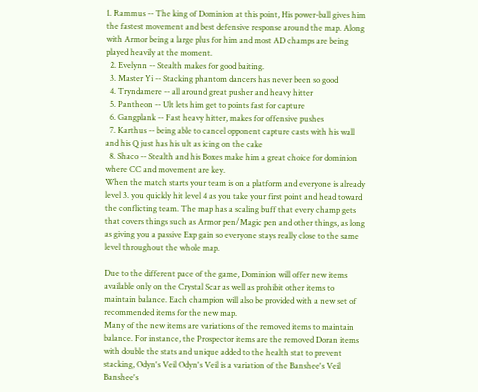1. Rammus -- The king of Dominion at this point, His power-ball gives him the fastest movement and best defensive response around the map. Along with Armor being a large plus for him and most AD champs are being played heavily at the moment.
  2. Evelynn -- Stealth makes for good baiting.
  3. Master Yi -- Stacking phantom dancers has never been so good
  4. Tryndamere -- all around great pusher and heavy hitter
  5. Pantheon -- Ult lets him get to points fast for capture
  6. Gangplank -- Fast heavy hitter, makes for offensive pushes
  7. Karthus -- being able to cancel opponent capture casts with his wall and his Q just has his ult as icing on the cake
  8. Shaco -- Stealth and his Boxes make him a great choice for dominion where CC and movement are key.
When the match starts your team is on a platform and everyone is already level 3. you quickly hit level 4 as you take your first point and head toward the conflicting team. The map has a scaling buff that every champ gets that covers things such as Armor pen/Magic pen and other things, as long as giving you a passive Exp gain so everyone stays really close to the same level throughout the whole map.

Due to the different pace of the game, Dominion will offer new items available only on the Crystal Scar as well as prohibit other items to maintain balance. Each champion will also be provided with a new set of recommended items for the new map.
Many of the new items are variations of the removed items to maintain balance. For instance, the Prospector items are the removed Doran items with double the stats and unique added to the health stat to prevent stacking, Odyn's Veil Odyn's Veil is a variation of the Banshee's Veil Banshee's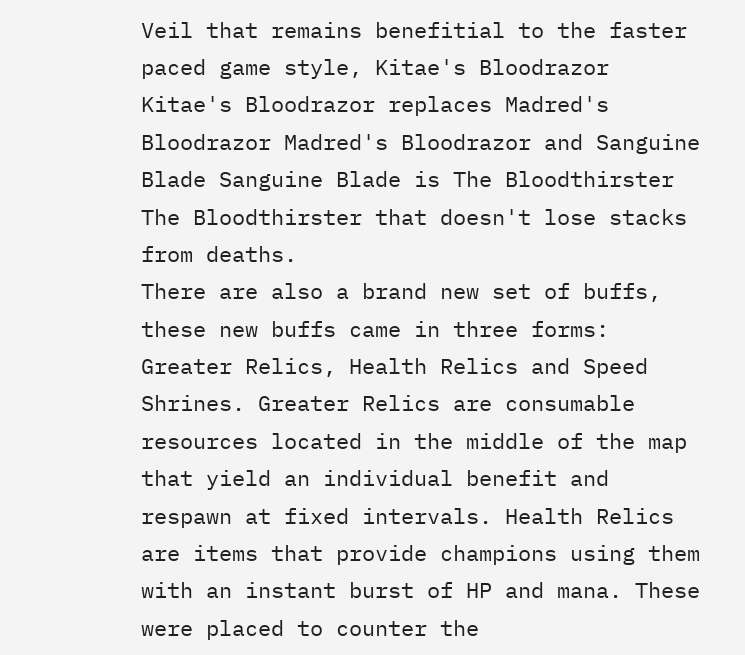Veil that remains benefitial to the faster paced game style, Kitae's Bloodrazor Kitae's Bloodrazor replaces Madred's Bloodrazor Madred's Bloodrazor and Sanguine Blade Sanguine Blade is The Bloodthirster The Bloodthirster that doesn't lose stacks from deaths.
There are also a brand new set of buffs, these new buffs came in three forms: Greater Relics, Health Relics and Speed Shrines. Greater Relics are consumable resources located in the middle of the map that yield an individual benefit and respawn at fixed intervals. Health Relics are items that provide champions using them with an instant burst of HP and mana. These were placed to counter the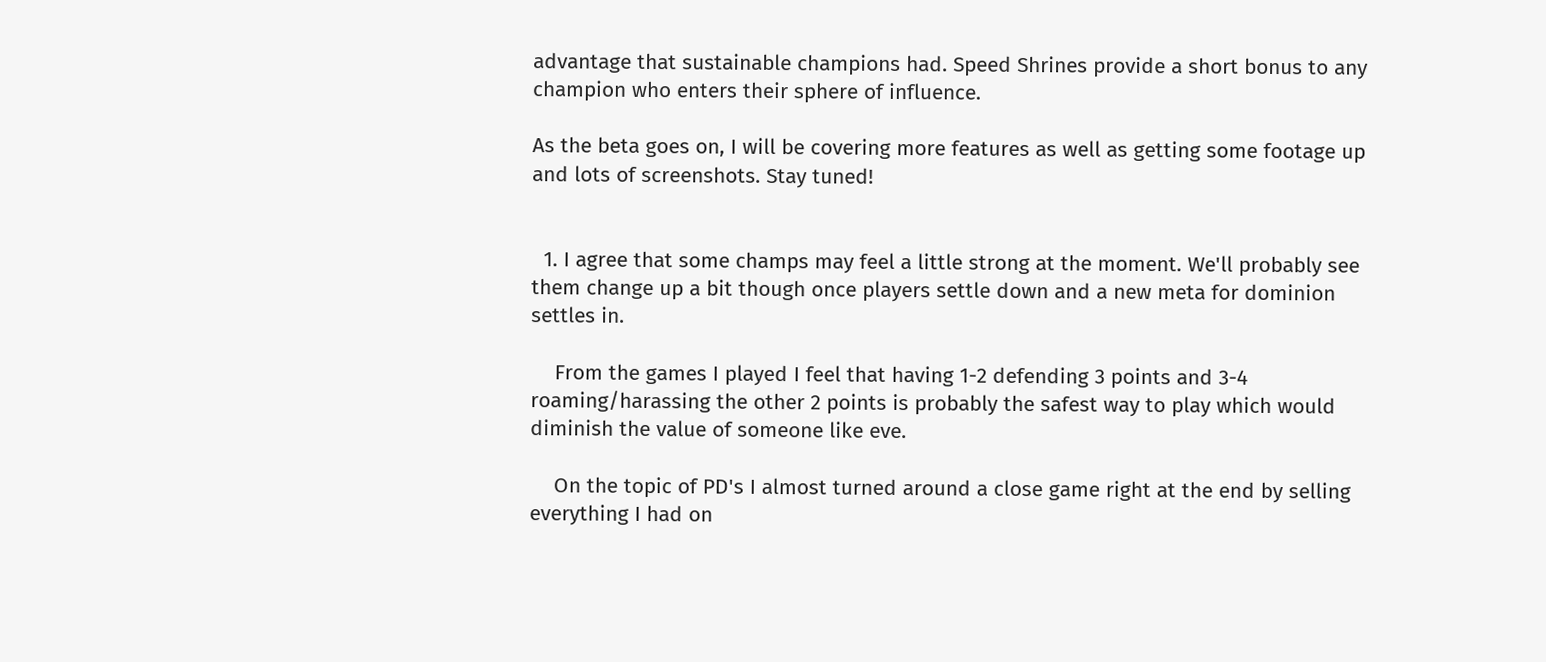advantage that sustainable champions had. Speed Shrines provide a short bonus to any champion who enters their sphere of influence.

As the beta goes on, I will be covering more features as well as getting some footage up and lots of screenshots. Stay tuned!


  1. I agree that some champs may feel a little strong at the moment. We'll probably see them change up a bit though once players settle down and a new meta for dominion settles in.

    From the games I played I feel that having 1-2 defending 3 points and 3-4 roaming/harassing the other 2 points is probably the safest way to play which would diminish the value of someone like eve.

    On the topic of PD's I almost turned around a close game right at the end by selling everything I had on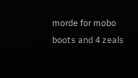morde for mobo boots and 4 zeals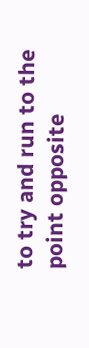to try and run to the point opposite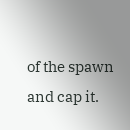of the spawn and cap it.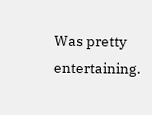Was pretty entertaining.